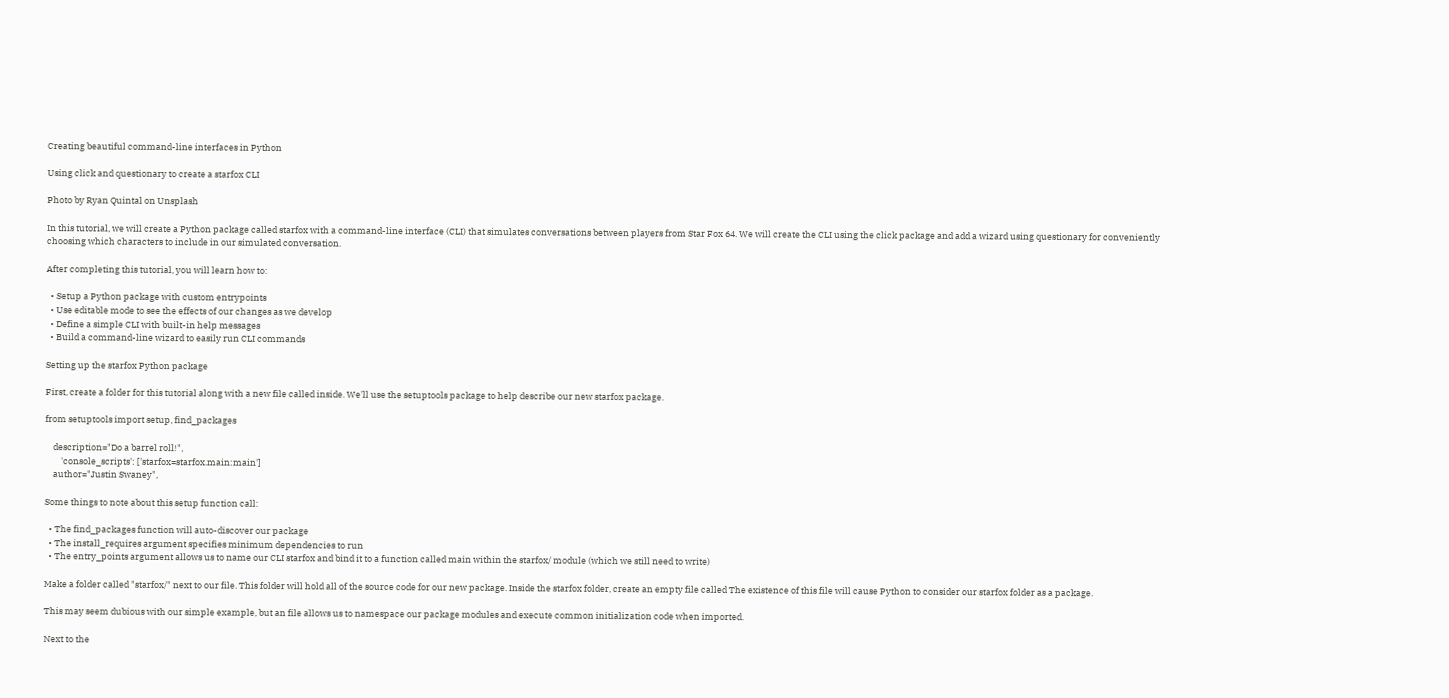Creating beautiful command-line interfaces in Python

Using click and questionary to create a starfox CLI

Photo by Ryan Quintal on Unsplash

In this tutorial, we will create a Python package called starfox with a command-line interface (CLI) that simulates conversations between players from Star Fox 64. We will create the CLI using the click package and add a wizard using questionary for conveniently choosing which characters to include in our simulated conversation.

After completing this tutorial, you will learn how to:

  • Setup a Python package with custom entrypoints
  • Use editable mode to see the effects of our changes as we develop
  • Define a simple CLI with built-in help messages
  • Build a command-line wizard to easily run CLI commands

Setting up the starfox Python package

First, create a folder for this tutorial along with a new file called inside. We'll use the setuptools package to help describe our new starfox package.

from setuptools import setup, find_packages

    description="Do a barrel roll!",
        'console_scripts': ['starfox=starfox.main:main']
    author="Justin Swaney",

Some things to note about this setup function call:

  • The find_packages function will auto-discover our package
  • The install_requires argument specifies minimum dependencies to run
  • The entry_points argument allows us to name our CLI starfox and bind it to a function called main within the starfox/ module (which we still need to write)

Make a folder called "starfox/" next to our file. This folder will hold all of the source code for our new package. Inside the starfox folder, create an empty file called The existence of this file will cause Python to consider our starfox folder as a package.

This may seem dubious with our simple example, but an file allows us to namespace our package modules and execute common initialization code when imported.

Next to the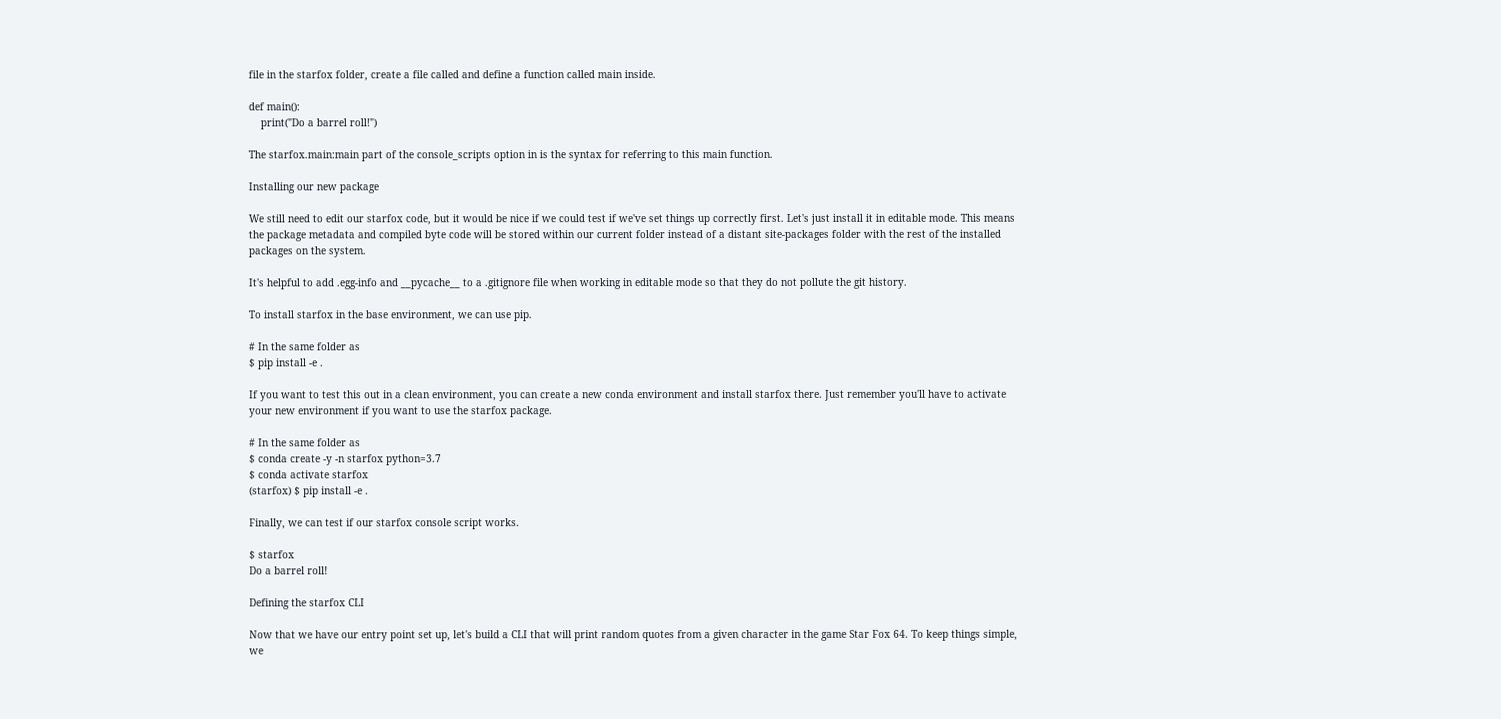file in the starfox folder, create a file called and define a function called main inside.

def main():
    print("Do a barrel roll!")

The starfox.main:main part of the console_scripts option in is the syntax for referring to this main function.

Installing our new package

We still need to edit our starfox code, but it would be nice if we could test if we've set things up correctly first. Let's just install it in editable mode. This means the package metadata and compiled byte code will be stored within our current folder instead of a distant site-packages folder with the rest of the installed packages on the system.

It's helpful to add .egg-info and __pycache__ to a .gitignore file when working in editable mode so that they do not pollute the git history.

To install starfox in the base environment, we can use pip.

# In the same folder as
$ pip install -e .

If you want to test this out in a clean environment, you can create a new conda environment and install starfox there. Just remember you'll have to activate your new environment if you want to use the starfox package.

# In the same folder as
$ conda create -y -n starfox python=3.7
$ conda activate starfox
(starfox) $ pip install -e .

Finally, we can test if our starfox console script works.

$ starfox
Do a barrel roll!

Defining the starfox CLI

Now that we have our entry point set up, let's build a CLI that will print random quotes from a given character in the game Star Fox 64. To keep things simple, we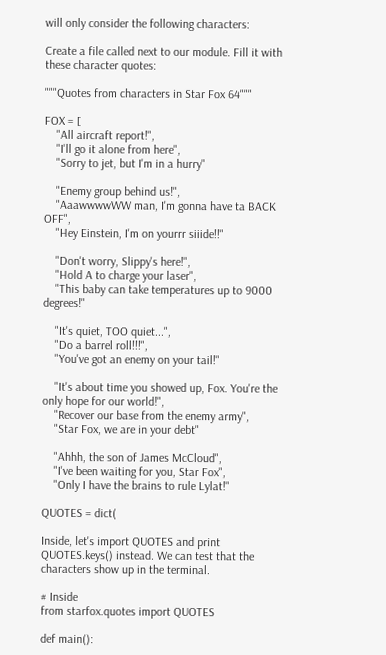will only consider the following characters:

Create a file called next to our module. Fill it with these character quotes:

"""Quotes from characters in Star Fox 64"""

FOX = [
    "All aircraft report!",
    "I'll go it alone from here",
    "Sorry to jet, but I'm in a hurry"

    "Enemy group behind us!",
    "AaawwwwWW man, I'm gonna have ta BACK OFF",
    "Hey Einstein, I'm on yourrr siiide!!"

    "Don't worry, Slippy's here!",
    "Hold A to charge your laser",
    "This baby can take temperatures up to 9000 degrees!"

    "It's quiet, TOO quiet...",
    "Do a barrel roll!!!",
    "You've got an enemy on your tail!"

    "It's about time you showed up, Fox. You're the only hope for our world!",
    "Recover our base from the enemy army",
    "Star Fox, we are in your debt"

    "Ahhh, the son of James McCloud",
    "I've been waiting for you, Star Fox",
    "Only I have the brains to rule Lylat!"

QUOTES = dict(

Inside, let's import QUOTES and print QUOTES.keys() instead. We can test that the characters show up in the terminal.

# Inside
from starfox.quotes import QUOTES

def main():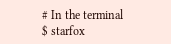# In the terminal
$ starfox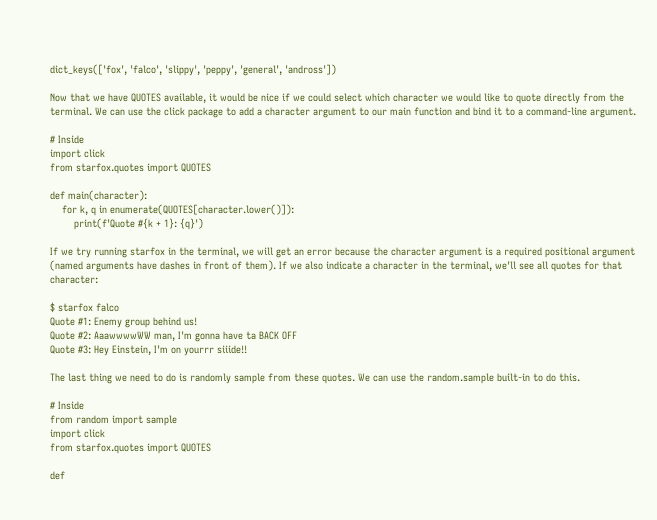dict_keys(['fox', 'falco', 'slippy', 'peppy', 'general', 'andross'])

Now that we have QUOTES available, it would be nice if we could select which character we would like to quote directly from the terminal. We can use the click package to add a character argument to our main function and bind it to a command-line argument.

# Inside
import click
from starfox.quotes import QUOTES

def main(character):
    for k, q in enumerate(QUOTES[character.lower()]):
        print(f'Quote #{k + 1}: {q}')

If we try running starfox in the terminal, we will get an error because the character argument is a required positional argument (named arguments have dashes in front of them). If we also indicate a character in the terminal, we'll see all quotes for that character:

$ starfox falco
Quote #1: Enemy group behind us!
Quote #2: AaawwwwWW man, I'm gonna have ta BACK OFF
Quote #3: Hey Einstein, I'm on yourrr siiide!!

The last thing we need to do is randomly sample from these quotes. We can use the random.sample built-in to do this.

# Inside
from random import sample
import click
from starfox.quotes import QUOTES

def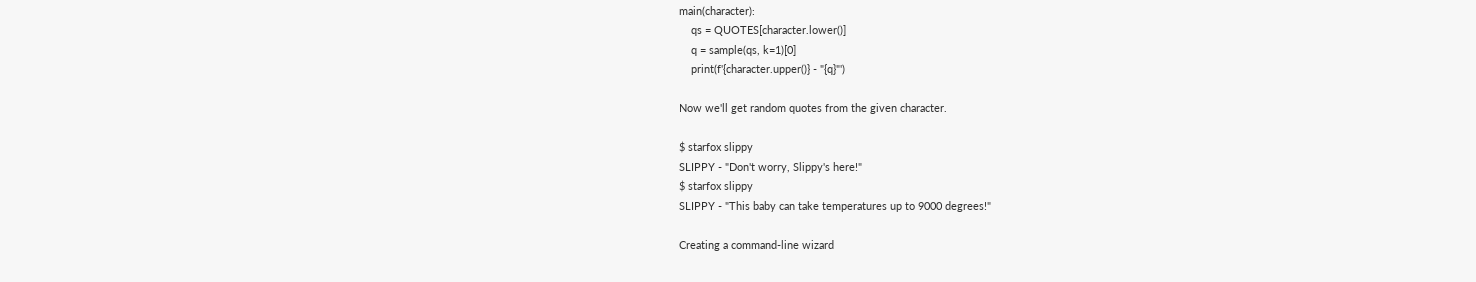main(character):
    qs = QUOTES[character.lower()]
    q = sample(qs, k=1)[0]
    print(f'{character.upper()} - "{q}"')

Now we'll get random quotes from the given character.

$ starfox slippy
SLIPPY - "Don't worry, Slippy's here!"
$ starfox slippy
SLIPPY - "This baby can take temperatures up to 9000 degrees!"

Creating a command-line wizard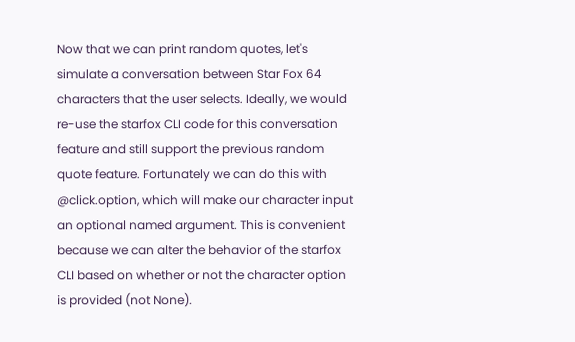Now that we can print random quotes, let's simulate a conversation between Star Fox 64 characters that the user selects. Ideally, we would re-use the starfox CLI code for this conversation feature and still support the previous random quote feature. Fortunately we can do this with @click.option, which will make our character input an optional named argument. This is convenient because we can alter the behavior of the starfox CLI based on whether or not the character option is provided (not None).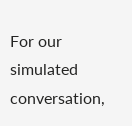For our simulated conversation,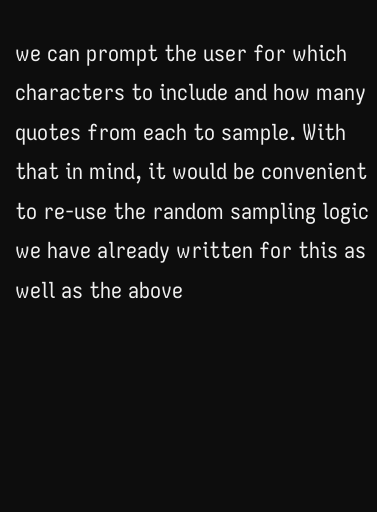we can prompt the user for which characters to include and how many quotes from each to sample. With that in mind, it would be convenient to re-use the random sampling logic we have already written for this as well as the above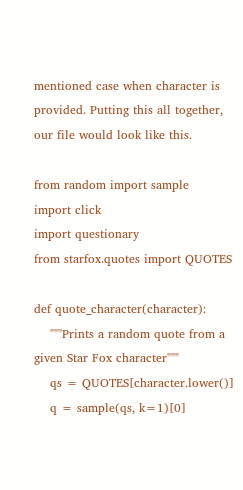mentioned case when character is provided. Putting this all together, our file would look like this.

from random import sample
import click
import questionary
from starfox.quotes import QUOTES

def quote_character(character):
    """Prints a random quote from a given Star Fox character"""
    qs = QUOTES[character.lower()]
    q = sample(qs, k=1)[0]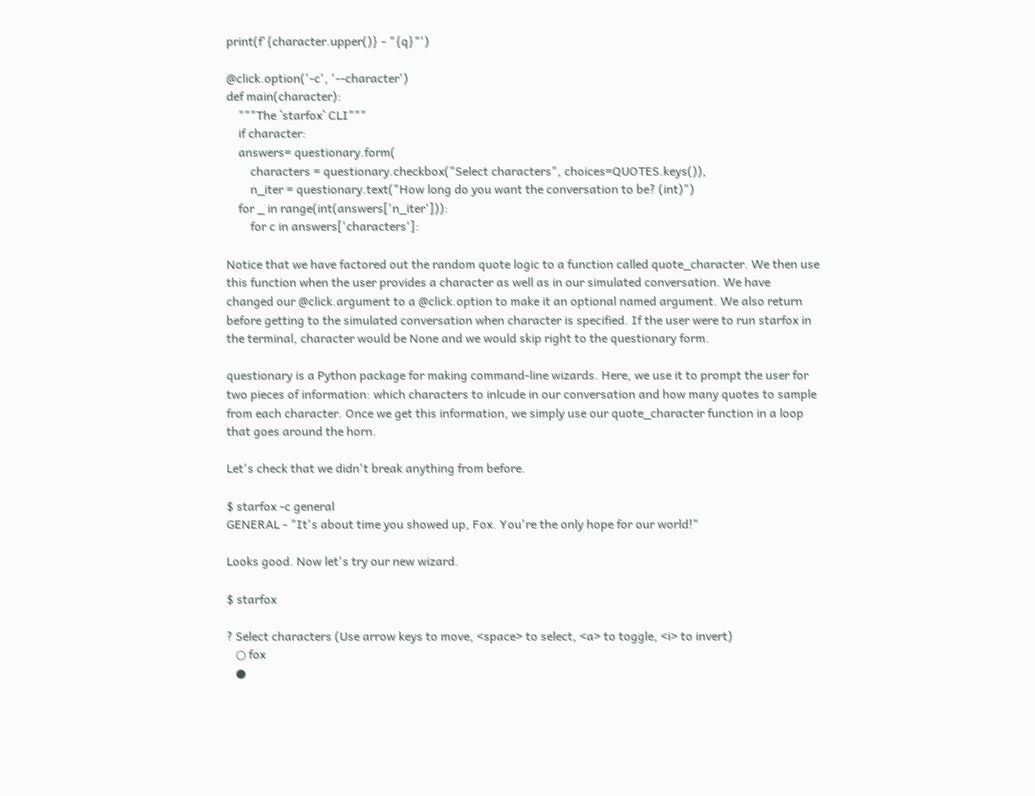print(f'{character.upper()} - "{q}"')

@click.option('-c', '--character')
def main(character):
    """The `starfox` CLI"""
    if character:
    answers= questionary.form(
        characters = questionary.checkbox("Select characters", choices=QUOTES.keys()),
        n_iter = questionary.text("How long do you want the conversation to be? (int)")
    for _ in range(int(answers['n_iter'])):
        for c in answers['characters']:

Notice that we have factored out the random quote logic to a function called quote_character. We then use this function when the user provides a character as well as in our simulated conversation. We have changed our @click.argument to a @click.option to make it an optional named argument. We also return before getting to the simulated conversation when character is specified. If the user were to run starfox in the terminal, character would be None and we would skip right to the questionary form.

questionary is a Python package for making command-line wizards. Here, we use it to prompt the user for two pieces of information: which characters to inlcude in our conversation and how many quotes to sample from each character. Once we get this information, we simply use our quote_character function in a loop that goes around the horn.

Let's check that we didn't break anything from before.

$ starfox -c general
GENERAL - "It's about time you showed up, Fox. You're the only hope for our world!"

Looks good. Now let's try our new wizard.

$ starfox

? Select characters (Use arrow keys to move, <space> to select, <a> to toggle, <i> to invert)
   ○ fox
   ●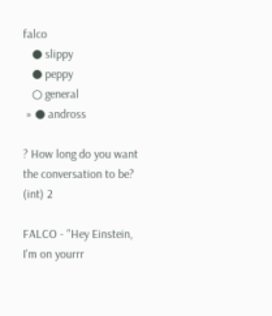falco
   ● slippy
   ● peppy
   ○ general
 » ● andross

? How long do you want the conversation to be? (int) 2

FALCO - "Hey Einstein, I'm on yourrr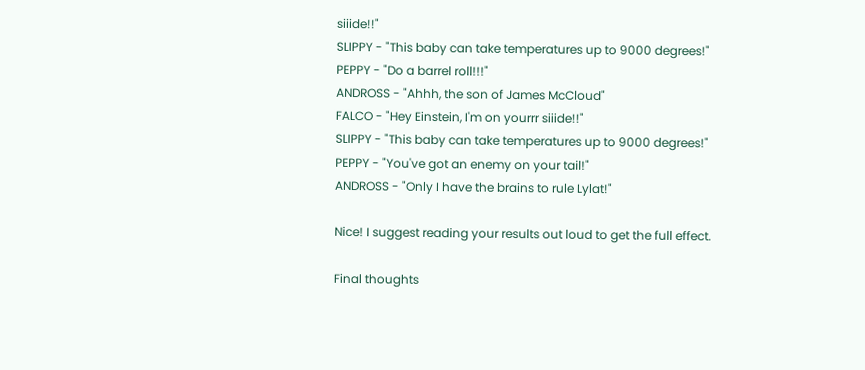siiide!!"
SLIPPY - "This baby can take temperatures up to 9000 degrees!"
PEPPY - "Do a barrel roll!!!"
ANDROSS - "Ahhh, the son of James McCloud"
FALCO - "Hey Einstein, I'm on yourrr siiide!!"
SLIPPY - "This baby can take temperatures up to 9000 degrees!"
PEPPY - "You've got an enemy on your tail!"
ANDROSS - "Only I have the brains to rule Lylat!"

Nice! I suggest reading your results out loud to get the full effect.

Final thoughts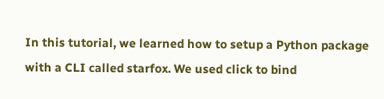In this tutorial, we learned how to setup a Python package with a CLI called starfox. We used click to bind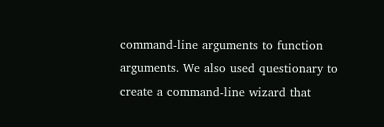command-line arguments to function arguments. We also used questionary to create a command-line wizard that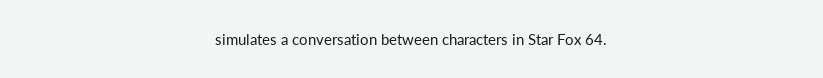simulates a conversation between characters in Star Fox 64.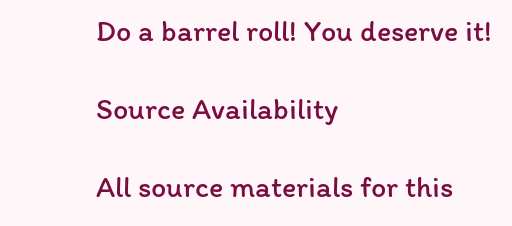Do a barrel roll! You deserve it!

Source Availability

All source materials for this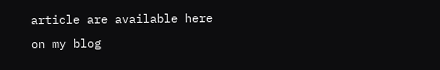article are available here on my blog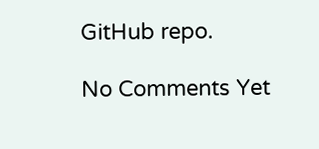GitHub repo.

No Comments Yet